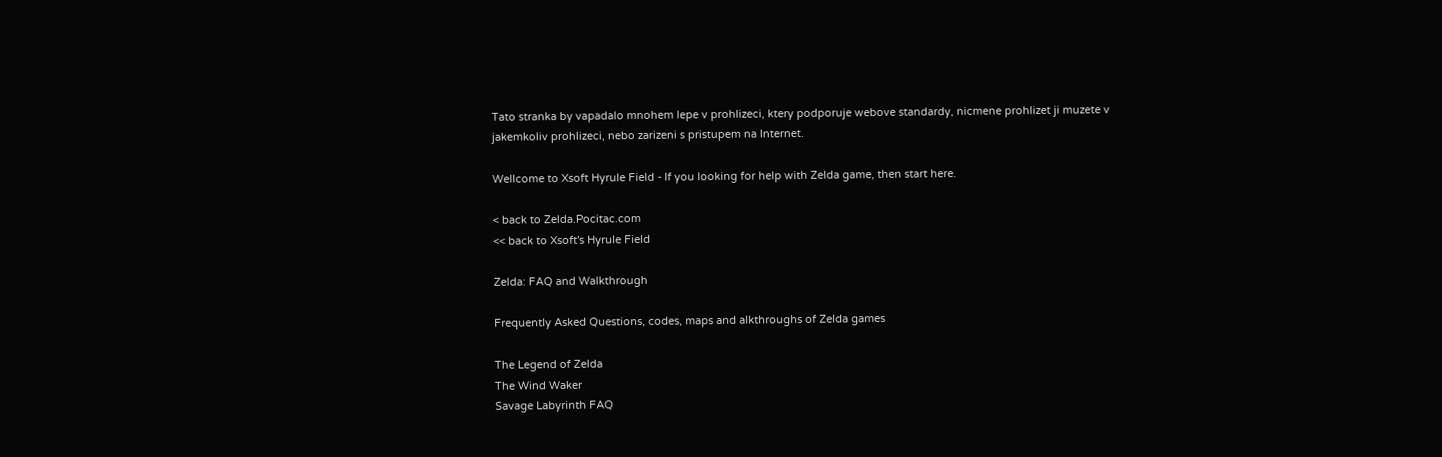Tato stranka by vapadalo mnohem lepe v prohlizeci, ktery podporuje webove standardy, nicmene prohlizet ji muzete v jakemkoliv prohlizeci, nebo zarizeni s pristupem na Internet.

Wellcome to Xsoft Hyrule Field - If you looking for help with Zelda game, then start here.

< back to Zelda.Pocitac.com
<< back to Xsoft's Hyrule Field

Zelda: FAQ and Walkthrough

Frequently Asked Questions, codes, maps and alkthroughs of Zelda games

The Legend of Zelda
The Wind Waker
Savage Labyrinth FAQ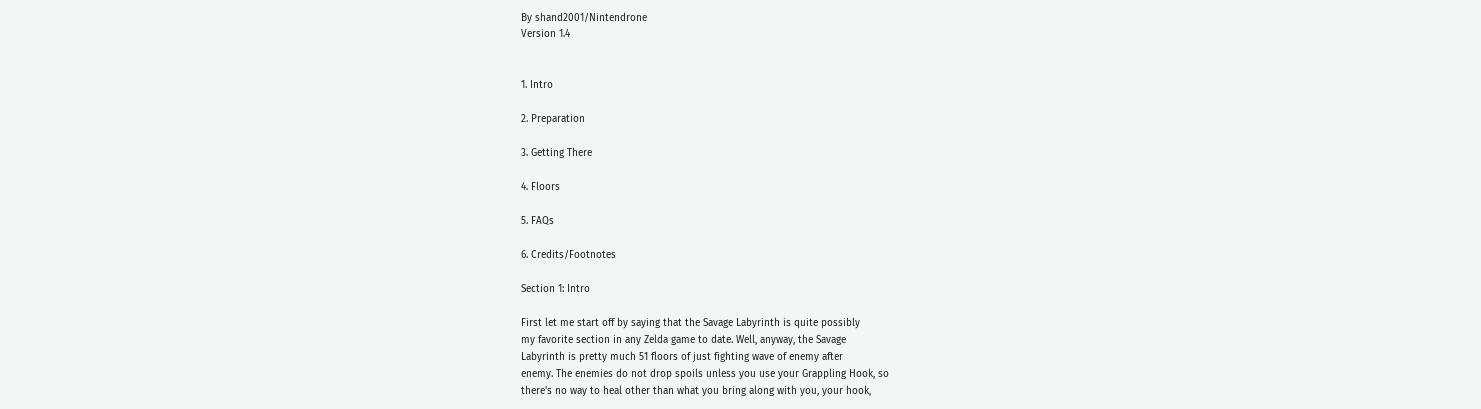By shand2001/Nintendrone
Version 1.4


1. Intro

2. Preparation

3. Getting There

4. Floors

5. FAQs

6. Credits/Footnotes

Section 1: Intro

First let me start off by saying that the Savage Labyrinth is quite possibly
my favorite section in any Zelda game to date. Well, anyway, the Savage
Labyrinth is pretty much 51 floors of just fighting wave of enemy after
enemy. The enemies do not drop spoils unless you use your Grappling Hook, so
there's no way to heal other than what you bring along with you, your hook,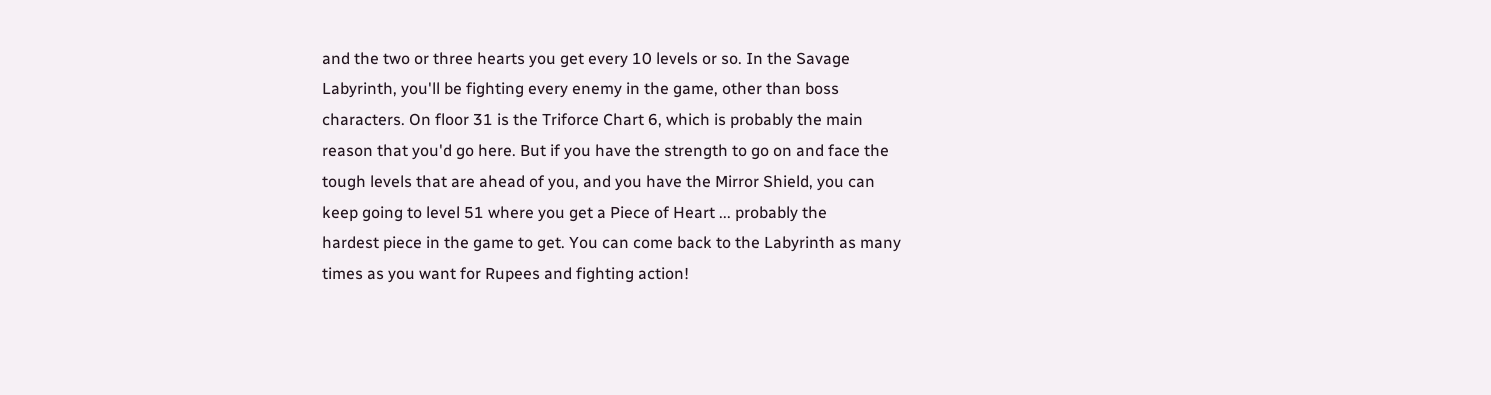and the two or three hearts you get every 10 levels or so. In the Savage
Labyrinth, you'll be fighting every enemy in the game, other than boss
characters. On floor 31 is the Triforce Chart 6, which is probably the main
reason that you'd go here. But if you have the strength to go on and face the
tough levels that are ahead of you, and you have the Mirror Shield, you can
keep going to level 51 where you get a Piece of Heart ... probably the
hardest piece in the game to get. You can come back to the Labyrinth as many
times as you want for Rupees and fighting action!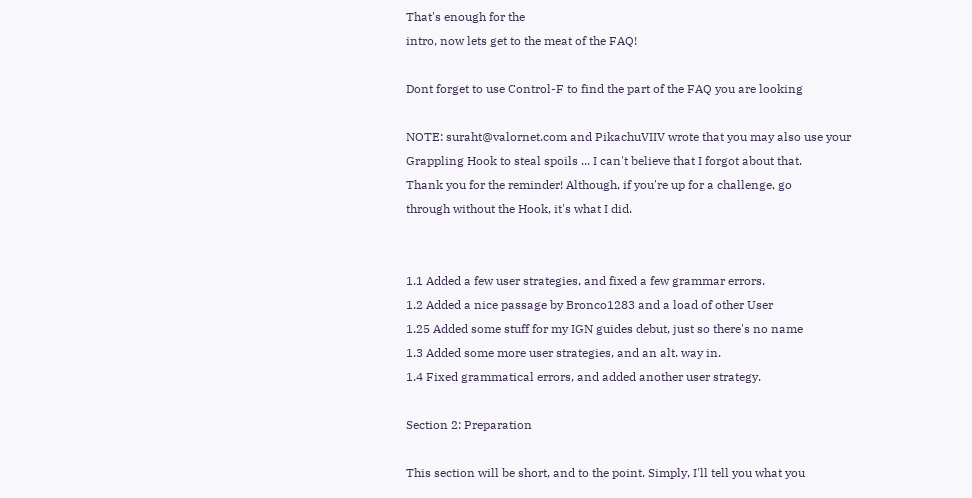That's enough for the
intro, now lets get to the meat of the FAQ!

Dont forget to use Control-F to find the part of the FAQ you are looking

NOTE: suraht@valornet.com and PikachuVIIV wrote that you may also use your
Grappling Hook to steal spoils ... I can't believe that I forgot about that.
Thank you for the reminder! Although, if you're up for a challenge, go
through without the Hook, it's what I did.


1.1 Added a few user strategies, and fixed a few grammar errors.
1.2 Added a nice passage by Bronco1283 and a load of other User
1.25 Added some stuff for my IGN guides debut, just so there's no name
1.3 Added some more user strategies, and an alt. way in.
1.4 Fixed grammatical errors, and added another user strategy.

Section 2: Preparation

This section will be short, and to the point. Simply, I'll tell you what you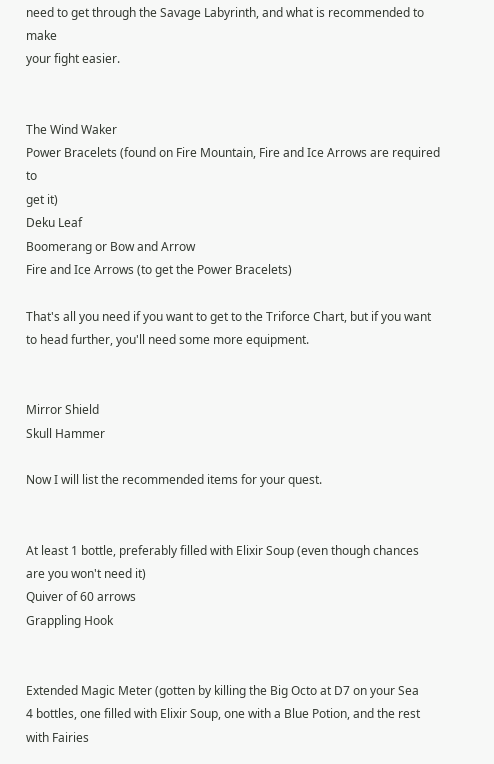need to get through the Savage Labyrinth, and what is recommended to make
your fight easier.


The Wind Waker
Power Bracelets (found on Fire Mountain, Fire and Ice Arrows are required to
get it)
Deku Leaf
Boomerang or Bow and Arrow
Fire and Ice Arrows (to get the Power Bracelets)

That's all you need if you want to get to the Triforce Chart, but if you want
to head further, you'll need some more equipment.


Mirror Shield
Skull Hammer

Now I will list the recommended items for your quest.


At least 1 bottle, preferably filled with Elixir Soup (even though chances
are you won't need it)
Quiver of 60 arrows
Grappling Hook


Extended Magic Meter (gotten by killing the Big Octo at D7 on your Sea
4 bottles, one filled with Elixir Soup, one with a Blue Potion, and the rest
with Fairies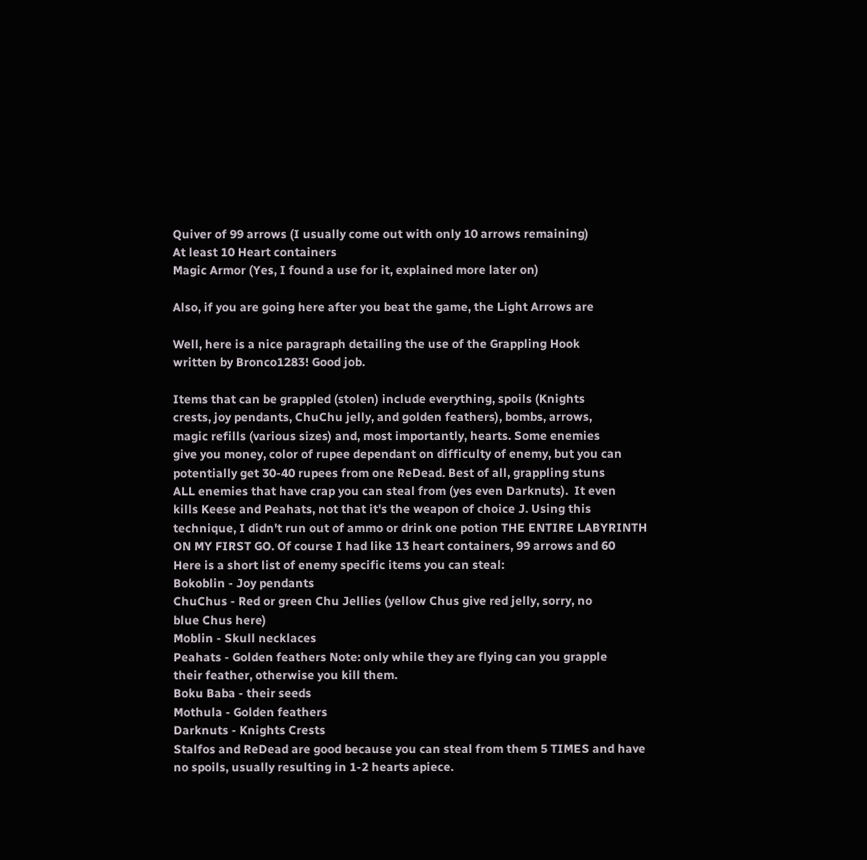Quiver of 99 arrows (I usually come out with only 10 arrows remaining)
At least 10 Heart containers
Magic Armor (Yes, I found a use for it, explained more later on)

Also, if you are going here after you beat the game, the Light Arrows are

Well, here is a nice paragraph detailing the use of the Grappling Hook
written by Bronco1283! Good job.

Items that can be grappled (stolen) include everything, spoils (Knights
crests, joy pendants, ChuChu jelly, and golden feathers), bombs, arrows,
magic refills (various sizes) and, most importantly, hearts. Some enemies
give you money, color of rupee dependant on difficulty of enemy, but you can
potentially get 30-40 rupees from one ReDead. Best of all, grappling stuns
ALL enemies that have crap you can steal from (yes even Darknuts).  It even
kills Keese and Peahats, not that it's the weapon of choice J. Using this
technique, I didn't run out of ammo or drink one potion THE ENTIRE LABYRINTH
ON MY FIRST GO. Of course I had like 13 heart containers, 99 arrows and 60
Here is a short list of enemy specific items you can steal:
Bokoblin - Joy pendants
ChuChus - Red or green Chu Jellies (yellow Chus give red jelly, sorry, no
blue Chus here)
Moblin - Skull necklaces
Peahats - Golden feathers Note: only while they are flying can you grapple
their feather, otherwise you kill them.
Boku Baba - their seeds
Mothula - Golden feathers
Darknuts - Knights Crests
Stalfos and ReDead are good because you can steal from them 5 TIMES and have
no spoils, usually resulting in 1-2 hearts apiece.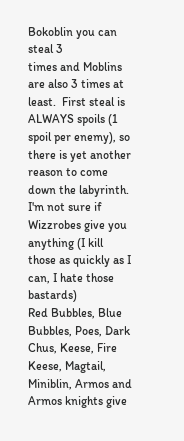Bokoblin you can steal 3
times and Moblins are also 3 times at least.  First steal is ALWAYS spoils (1
spoil per enemy), so there is yet another reason to come down the labyrinth.
I'm not sure if Wizzrobes give you anything (I kill those as quickly as I
can, I hate those bastards)
Red Bubbles, Blue Bubbles, Poes, Dark Chus, Keese, Fire Keese, Magtail,
Miniblin, Armos and Armos knights give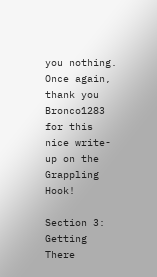you nothing.
Once again, thank you Bronco1283 for this nice write-up on the Grappling Hook!

Section 3: Getting There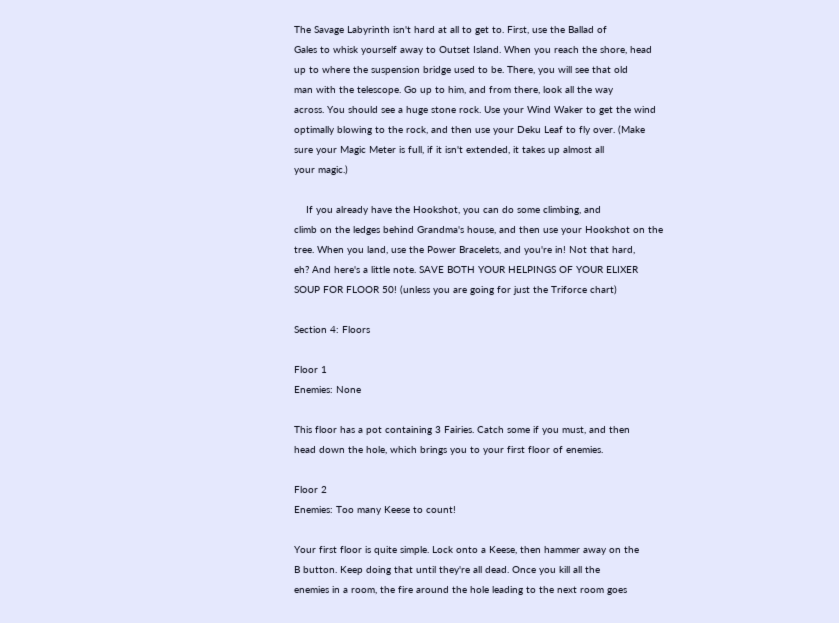The Savage Labyrinth isn't hard at all to get to. First, use the Ballad of
Gales to whisk yourself away to Outset Island. When you reach the shore, head
up to where the suspension bridge used to be. There, you will see that old
man with the telescope. Go up to him, and from there, look all the way
across. You should see a huge stone rock. Use your Wind Waker to get the wind
optimally blowing to the rock, and then use your Deku Leaf to fly over. (Make
sure your Magic Meter is full, if it isn't extended, it takes up almost all
your magic.)

    If you already have the Hookshot, you can do some climbing, and
climb on the ledges behind Grandma's house, and then use your Hookshot on the
tree. When you land, use the Power Bracelets, and you're in! Not that hard,
eh? And here's a little note. SAVE BOTH YOUR HELPINGS OF YOUR ELIXER
SOUP FOR FLOOR 50! (unless you are going for just the Triforce chart)

Section 4: Floors

Floor 1
Enemies: None

This floor has a pot containing 3 Fairies. Catch some if you must, and then
head down the hole, which brings you to your first floor of enemies.

Floor 2
Enemies: Too many Keese to count!

Your first floor is quite simple. Lock onto a Keese, then hammer away on the
B button. Keep doing that until they're all dead. Once you kill all the
enemies in a room, the fire around the hole leading to the next room goes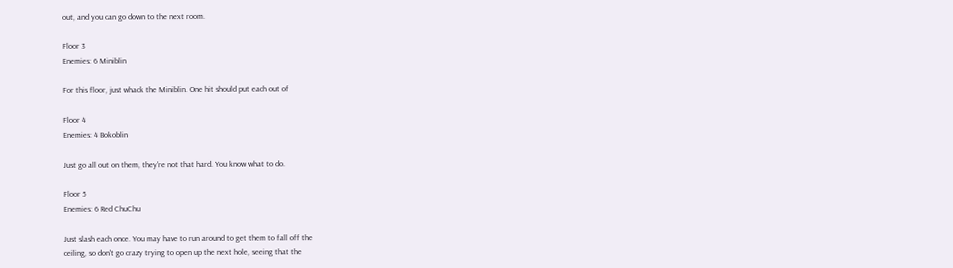out, and you can go down to the next room.

Floor 3
Enemies: 6 Miniblin

For this floor, just whack the Miniblin. One hit should put each out of

Floor 4
Enemies: 4 Bokoblin

Just go all out on them, they're not that hard. You know what to do.

Floor 5
Enemies: 6 Red ChuChu

Just slash each once. You may have to run around to get them to fall off the
ceiling, so don't go crazy trying to open up the next hole, seeing that the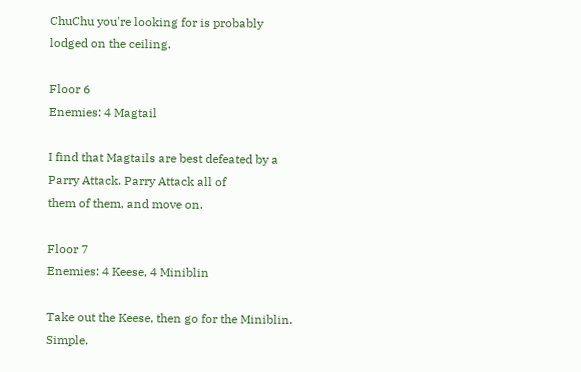ChuChu you're looking for is probably lodged on the ceiling.

Floor 6
Enemies: 4 Magtail

I find that Magtails are best defeated by a Parry Attack. Parry Attack all of
them of them, and move on.

Floor 7
Enemies: 4 Keese, 4 Miniblin

Take out the Keese, then go for the Miniblin. Simple.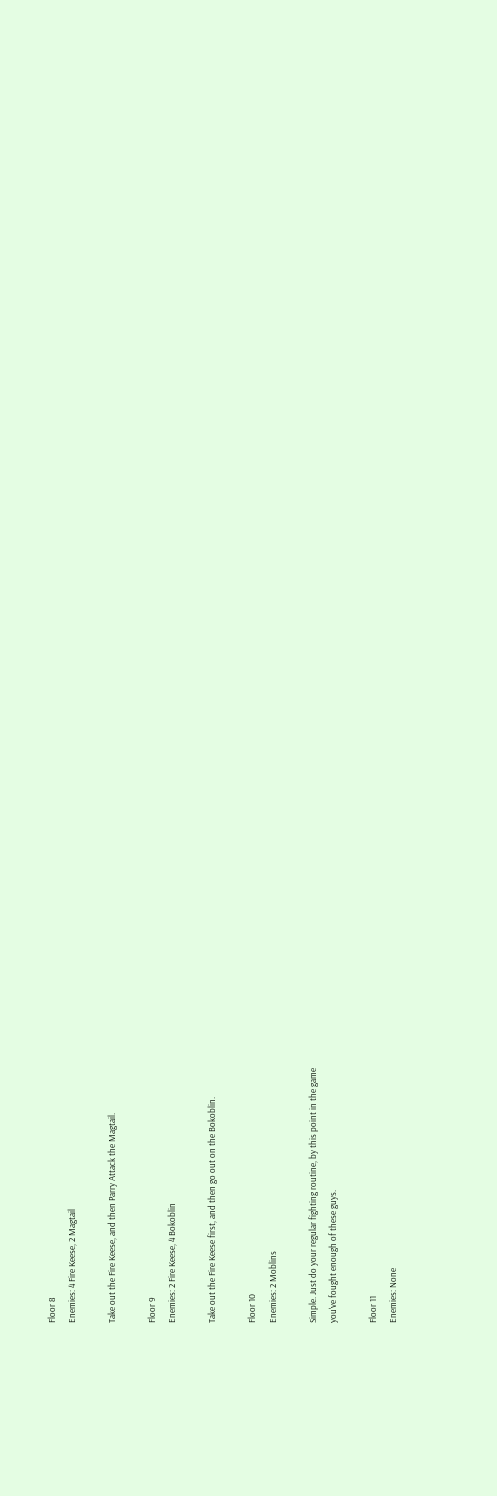Floor 8
Enemies: 4 Fire Keese, 2 Magtail

Take out the Fire Keese, and then Parry Attack the Magtail.

Floor 9
Enemies: 2 Fire Keese, 4 Bokoblin

Take out the Fire Keese first, and then go out on the Bokoblin.

Floor 10
Enemies: 2 Moblins

Simple. Just do your regular fighting routine, by this point in the game
you've fought enough of these guys.

Floor 11
Enemies: None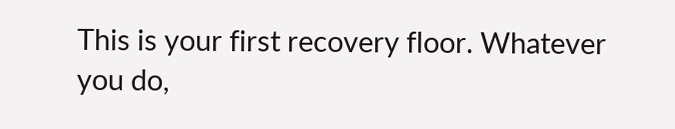This is your first recovery floor. Whatever you do,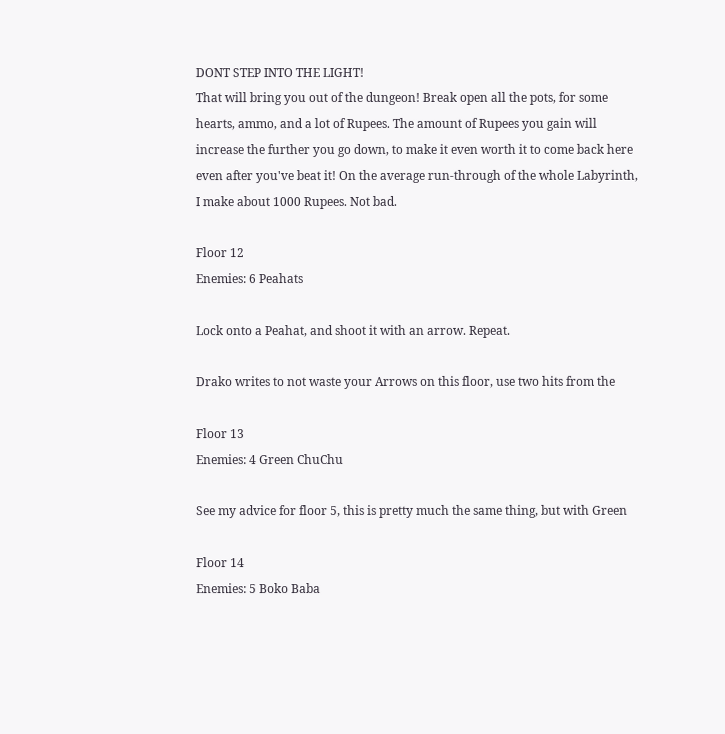DONT STEP INTO THE LIGHT!
That will bring you out of the dungeon! Break open all the pots, for some
hearts, ammo, and a lot of Rupees. The amount of Rupees you gain will
increase the further you go down, to make it even worth it to come back here
even after you've beat it! On the average run-through of the whole Labyrinth,
I make about 1000 Rupees. Not bad.

Floor 12
Enemies: 6 Peahats

Lock onto a Peahat, and shoot it with an arrow. Repeat.

Drako writes to not waste your Arrows on this floor, use two hits from the

Floor 13
Enemies: 4 Green ChuChu

See my advice for floor 5, this is pretty much the same thing, but with Green

Floor 14
Enemies: 5 Boko Baba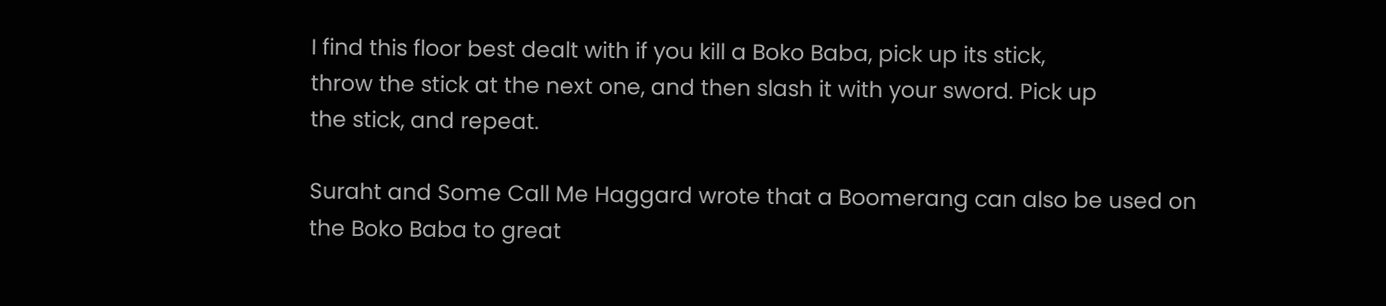I find this floor best dealt with if you kill a Boko Baba, pick up its stick,
throw the stick at the next one, and then slash it with your sword. Pick up
the stick, and repeat.

Suraht and Some Call Me Haggard wrote that a Boomerang can also be used on
the Boko Baba to great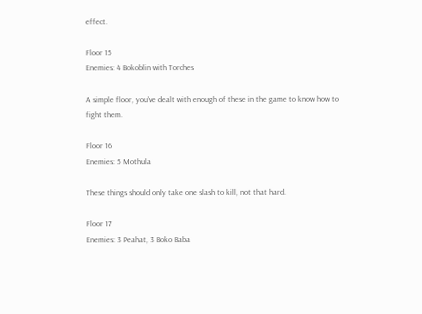effect.

Floor 15
Enemies: 4 Bokoblin with Torches

A simple floor, you've dealt with enough of these in the game to know how to
fight them.

Floor 16
Enemies: 5 Mothula

These things should only take one slash to kill, not that hard.

Floor 17
Enemies: 3 Peahat, 3 Boko Baba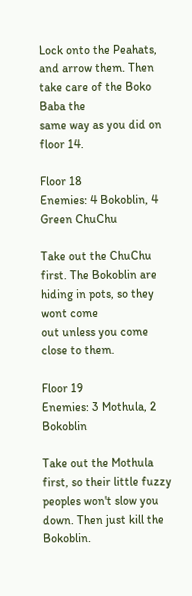Lock onto the Peahats, and arrow them. Then take care of the Boko Baba the
same way as you did on floor 14.

Floor 18
Enemies: 4 Bokoblin, 4 Green ChuChu

Take out the ChuChu first. The Bokoblin are hiding in pots, so they wont come
out unless you come close to them.

Floor 19
Enemies: 3 Mothula, 2 Bokoblin

Take out the Mothula first, so their little fuzzy peoples won't slow you
down. Then just kill the Bokoblin.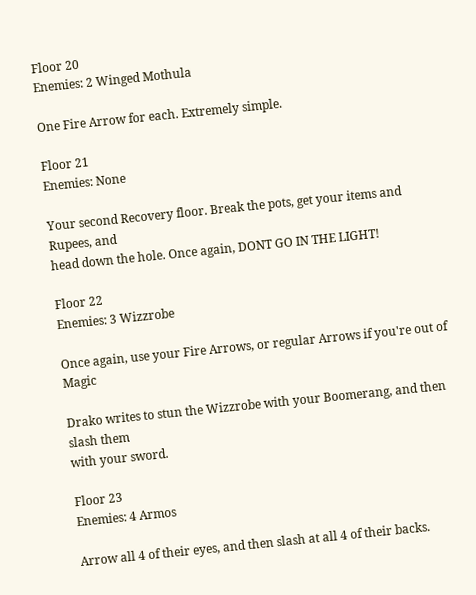Floor 20
Enemies: 2 Winged Mothula

One Fire Arrow for each. Extremely simple.

Floor 21
Enemies: None

Your second Recovery floor. Break the pots, get your items and Rupees, and
head down the hole. Once again, DONT GO IN THE LIGHT!

Floor 22
Enemies: 3 Wizzrobe

Once again, use your Fire Arrows, or regular Arrows if you're out of Magic

Drako writes to stun the Wizzrobe with your Boomerang, and then slash them
with your sword.

Floor 23
Enemies: 4 Armos

Arrow all 4 of their eyes, and then slash at all 4 of their backs.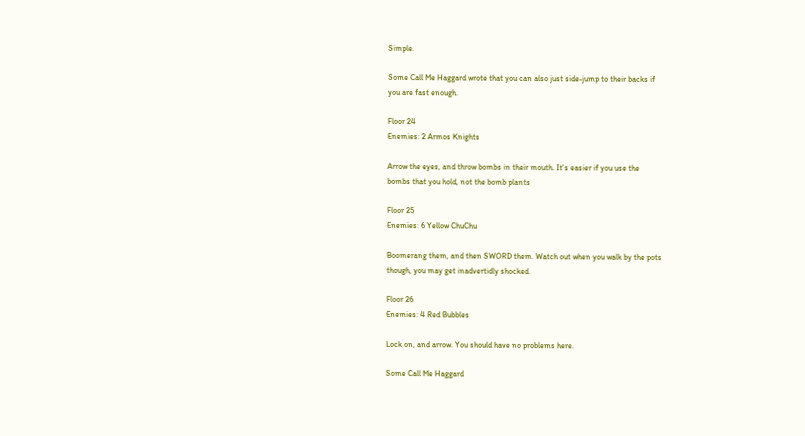Simple.

Some Call Me Haggard wrote that you can also just side-jump to their backs if
you are fast enough.

Floor 24
Enemies: 2 Armos Knights

Arrow the eyes, and throw bombs in their mouth. It's easier if you use the
bombs that you hold, not the bomb plants

Floor 25
Enemies: 6 Yellow ChuChu

Boomerang them, and then SWORD them. Watch out when you walk by the pots
though, you may get inadvertidly shocked.

Floor 26
Enemies: 4 Red Bubbles

Lock on, and arrow. You should have no problems here.

Some Call Me Haggard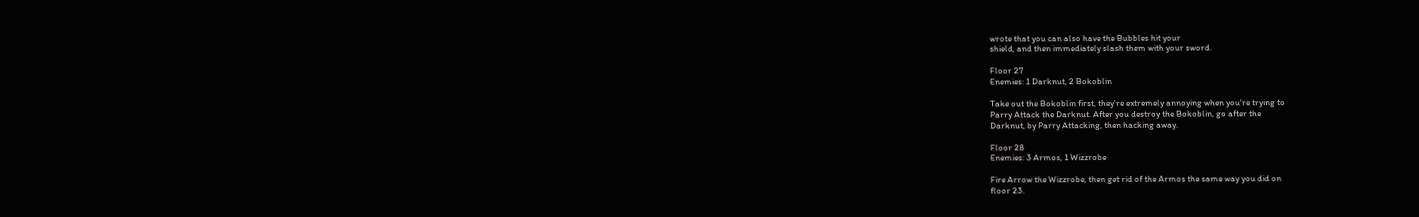wrote that you can also have the Bubbles hit your
shield, and then immediately slash them with your sword.

Floor 27
Enemies: 1 Darknut, 2 Bokoblin

Take out the Bokoblin first, they're extremely annoying when you're trying to
Parry Attack the Darknut. After you destroy the Bokoblin, go after the
Darknut, by Parry Attacking, then hacking away.

Floor 28
Enemies: 3 Armos, 1 Wizzrobe

Fire Arrow the Wizzrobe, then get rid of the Armos the same way you did on
floor 23.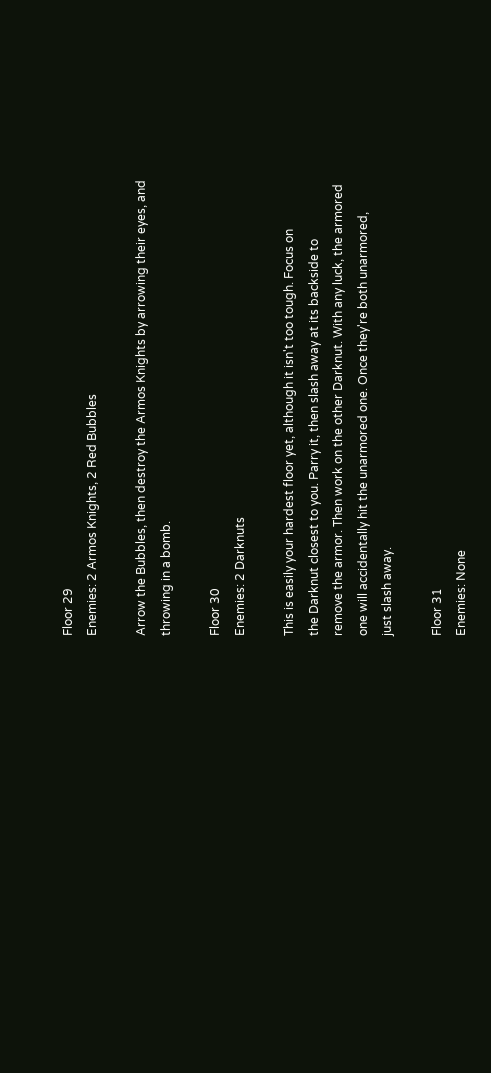Floor 29
Enemies: 2 Armos Knights, 2 Red Bubbles

Arrow the Bubbles, then destroy the Armos Knights by arrowing their eyes, and
throwing in a bomb.

Floor 30
Enemies: 2 Darknuts

This is easily your hardest floor yet, although it isn't too tough. Focus on
the Darknut closest to you. Parry it, then slash away at its backside to
remove the armor. Then work on the other Darknut. With any luck, the armored
one will accidentally hit the unarmored one. Once they're both unarmored,
just slash away.

Floor 31
Enemies: None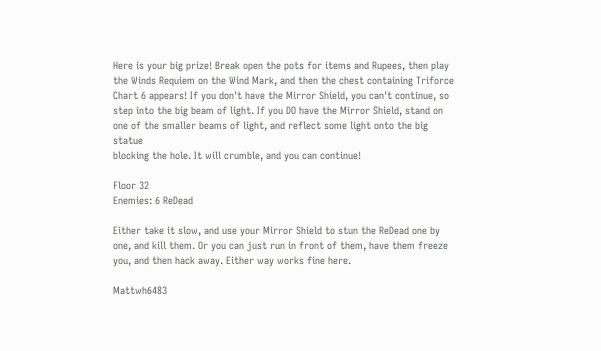Here is your big prize! Break open the pots for items and Rupees, then play
the Winds Requiem on the Wind Mark, and then the chest containing Triforce
Chart 6 appears! If you don't have the Mirror Shield, you can't continue, so
step into the big beam of light. If you DO have the Mirror Shield, stand on
one of the smaller beams of light, and reflect some light onto the big statue
blocking the hole. It will crumble, and you can continue!

Floor 32
Enemies: 6 ReDead

Either take it slow, and use your Mirror Shield to stun the ReDead one by
one, and kill them. Or you can just run in front of them, have them freeze
you, and then hack away. Either way works fine here.

Mattwh6483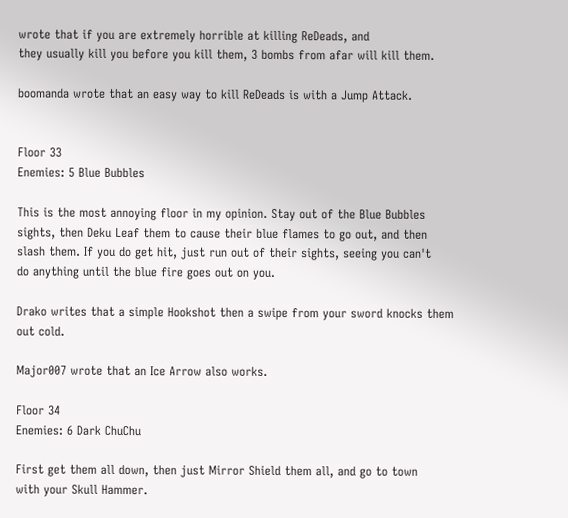wrote that if you are extremely horrible at killing ReDeads, and
they usually kill you before you kill them, 3 bombs from afar will kill them.

boomanda wrote that an easy way to kill ReDeads is with a Jump Attack.


Floor 33
Enemies: 5 Blue Bubbles

This is the most annoying floor in my opinion. Stay out of the Blue Bubbles
sights, then Deku Leaf them to cause their blue flames to go out, and then
slash them. If you do get hit, just run out of their sights, seeing you can't
do anything until the blue fire goes out on you.

Drako writes that a simple Hookshot then a swipe from your sword knocks them
out cold.

Major007 wrote that an Ice Arrow also works.

Floor 34
Enemies: 6 Dark ChuChu

First get them all down, then just Mirror Shield them all, and go to town
with your Skull Hammer.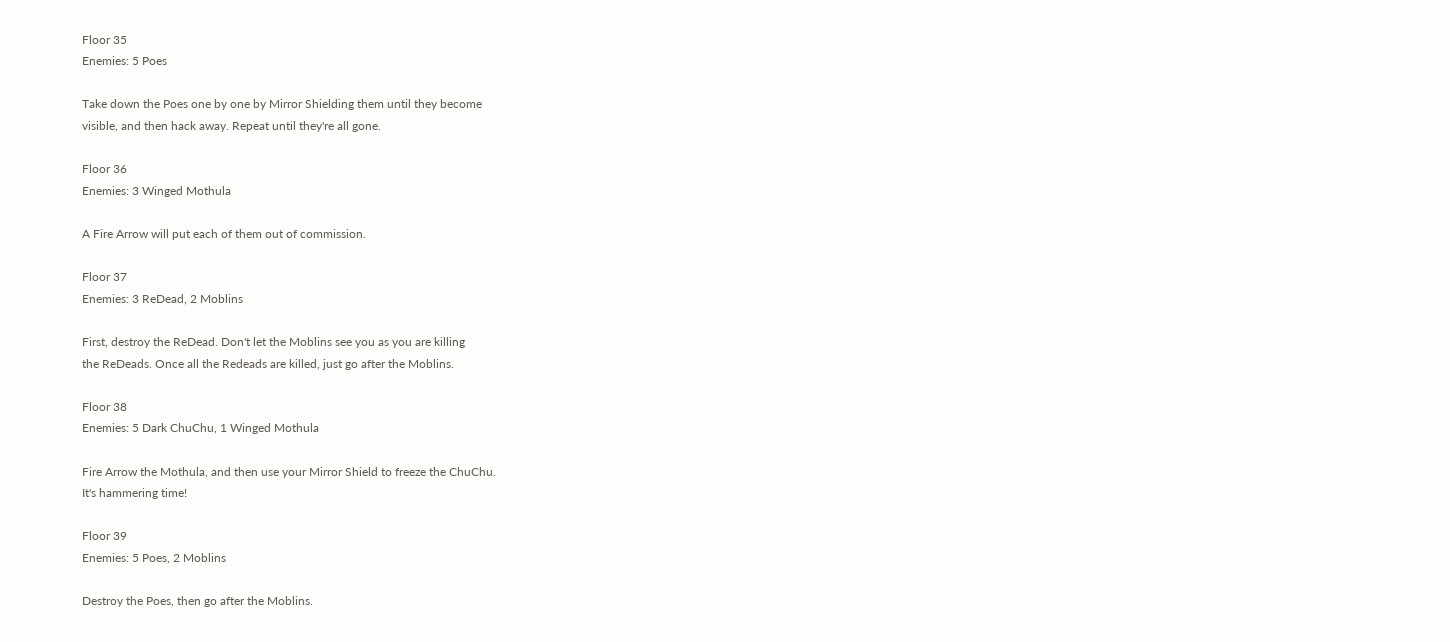Floor 35
Enemies: 5 Poes

Take down the Poes one by one by Mirror Shielding them until they become
visible, and then hack away. Repeat until they're all gone.

Floor 36
Enemies: 3 Winged Mothula

A Fire Arrow will put each of them out of commission.

Floor 37
Enemies: 3 ReDead, 2 Moblins

First, destroy the ReDead. Don't let the Moblins see you as you are killing
the ReDeads. Once all the Redeads are killed, just go after the Moblins.

Floor 38
Enemies: 5 Dark ChuChu, 1 Winged Mothula

Fire Arrow the Mothula, and then use your Mirror Shield to freeze the ChuChu.
It's hammering time!

Floor 39
Enemies: 5 Poes, 2 Moblins

Destroy the Poes, then go after the Moblins.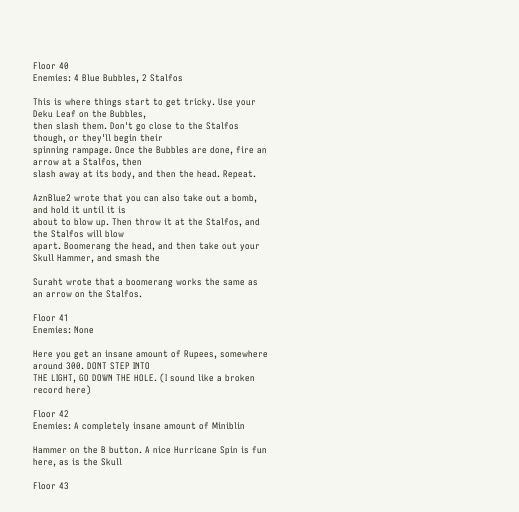Floor 40
Enemies: 4 Blue Bubbles, 2 Stalfos

This is where things start to get tricky. Use your Deku Leaf on the Bubbles,
then slash them. Don't go close to the Stalfos though, or they'll begin their
spinning rampage. Once the Bubbles are done, fire an arrow at a Stalfos, then
slash away at its body, and then the head. Repeat.

AznBlue2 wrote that you can also take out a bomb, and hold it until it is
about to blow up. Then throw it at the Stalfos, and the Stalfos will blow
apart. Boomerang the head, and then take out your Skull Hammer, and smash the

Suraht wrote that a boomerang works the same as an arrow on the Stalfos.

Floor 41
Enemies: None

Here you get an insane amount of Rupees, somewhere around 300. DONT STEP INTO
THE LIGHT, GO DOWN THE HOLE. (I sound like a broken record here)

Floor 42
Enemies: A completely insane amount of Miniblin

Hammer on the B button. A nice Hurricane Spin is fun here, as is the Skull

Floor 43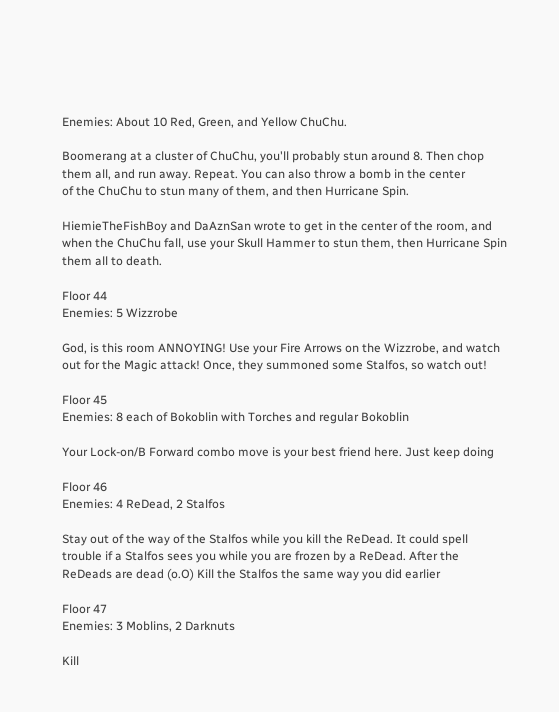Enemies: About 10 Red, Green, and Yellow ChuChu.

Boomerang at a cluster of ChuChu, you'll probably stun around 8. Then chop
them all, and run away. Repeat. You can also throw a bomb in the center
of the ChuChu to stun many of them, and then Hurricane Spin.

HiemieTheFishBoy and DaAznSan wrote to get in the center of the room, and
when the ChuChu fall, use your Skull Hammer to stun them, then Hurricane Spin
them all to death.

Floor 44
Enemies: 5 Wizzrobe

God, is this room ANNOYING! Use your Fire Arrows on the Wizzrobe, and watch
out for the Magic attack! Once, they summoned some Stalfos, so watch out!

Floor 45
Enemies: 8 each of Bokoblin with Torches and regular Bokoblin

Your Lock-on/B Forward combo move is your best friend here. Just keep doing

Floor 46
Enemies: 4 ReDead, 2 Stalfos

Stay out of the way of the Stalfos while you kill the ReDead. It could spell
trouble if a Stalfos sees you while you are frozen by a ReDead. After the
ReDeads are dead (o.O) Kill the Stalfos the same way you did earlier

Floor 47
Enemies: 3 Moblins, 2 Darknuts

Kill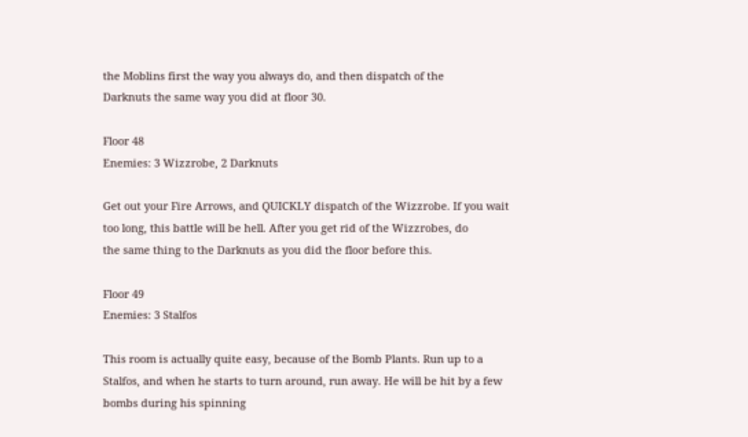the Moblins first the way you always do, and then dispatch of the
Darknuts the same way you did at floor 30.

Floor 48
Enemies: 3 Wizzrobe, 2 Darknuts

Get out your Fire Arrows, and QUICKLY dispatch of the Wizzrobe. If you wait
too long, this battle will be hell. After you get rid of the Wizzrobes, do
the same thing to the Darknuts as you did the floor before this.

Floor 49
Enemies: 3 Stalfos

This room is actually quite easy, because of the Bomb Plants. Run up to a
Stalfos, and when he starts to turn around, run away. He will be hit by a few
bombs during his spinning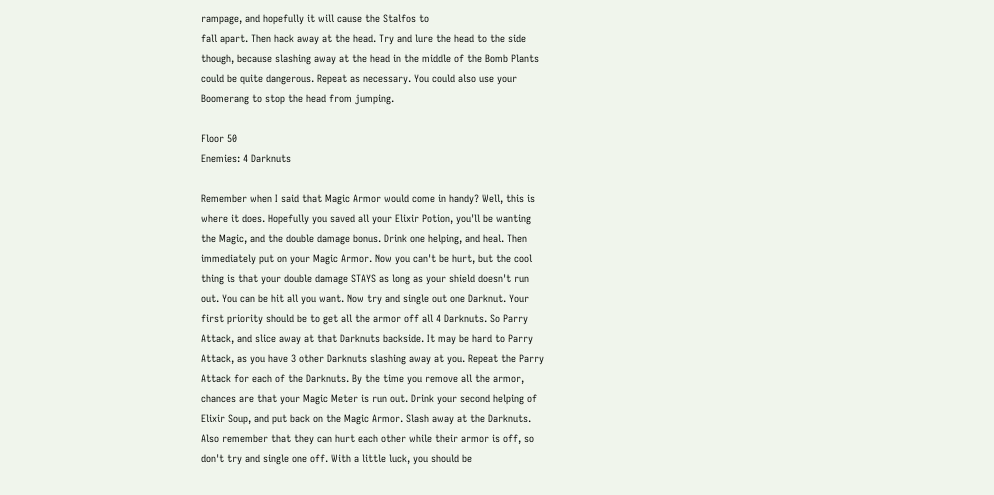rampage, and hopefully it will cause the Stalfos to
fall apart. Then hack away at the head. Try and lure the head to the side
though, because slashing away at the head in the middle of the Bomb Plants
could be quite dangerous. Repeat as necessary. You could also use your
Boomerang to stop the head from jumping.

Floor 50
Enemies: 4 Darknuts

Remember when I said that Magic Armor would come in handy? Well, this is
where it does. Hopefully you saved all your Elixir Potion, you'll be wanting
the Magic, and the double damage bonus. Drink one helping, and heal. Then
immediately put on your Magic Armor. Now you can't be hurt, but the cool
thing is that your double damage STAYS as long as your shield doesn't run
out. You can be hit all you want. Now try and single out one Darknut. Your
first priority should be to get all the armor off all 4 Darknuts. So Parry
Attack, and slice away at that Darknuts backside. It may be hard to Parry
Attack, as you have 3 other Darknuts slashing away at you. Repeat the Parry
Attack for each of the Darknuts. By the time you remove all the armor,
chances are that your Magic Meter is run out. Drink your second helping of
Elixir Soup, and put back on the Magic Armor. Slash away at the Darknuts.
Also remember that they can hurt each other while their armor is off, so
don't try and single one off. With a little luck, you should be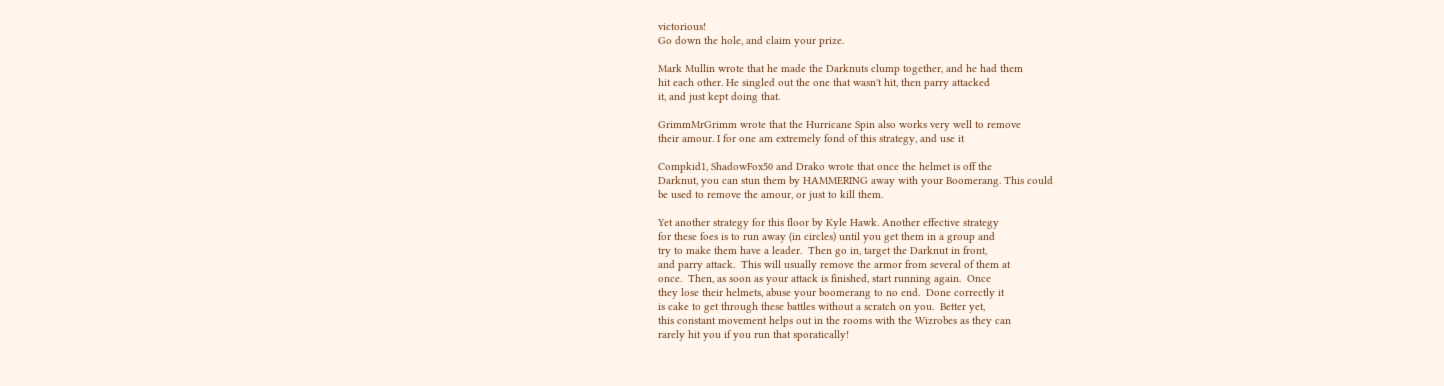victorious!
Go down the hole, and claim your prize.

Mark Mullin wrote that he made the Darknuts clump together, and he had them
hit each other. He singled out the one that wasn't hit, then parry attacked
it, and just kept doing that.

GrimmMrGrimm wrote that the Hurricane Spin also works very well to remove
their amour. I for one am extremely fond of this strategy, and use it

Compkid1, ShadowFox50 and Drako wrote that once the helmet is off the
Darknut, you can stun them by HAMMERING away with your Boomerang. This could
be used to remove the amour, or just to kill them.

Yet another strategy for this floor by Kyle Hawk. Another effective strategy
for these foes is to run away (in circles) until you get them in a group and
try to make them have a leader.  Then go in, target the Darknut in front,
and parry attack.  This will usually remove the armor from several of them at
once.  Then, as soon as your attack is finished, start running again.  Once
they lose their helmets, abuse your boomerang to no end.  Done correctly it
is cake to get through these battles without a scratch on you.  Better yet,
this constant movement helps out in the rooms with the Wizrobes as they can
rarely hit you if you run that sporatically!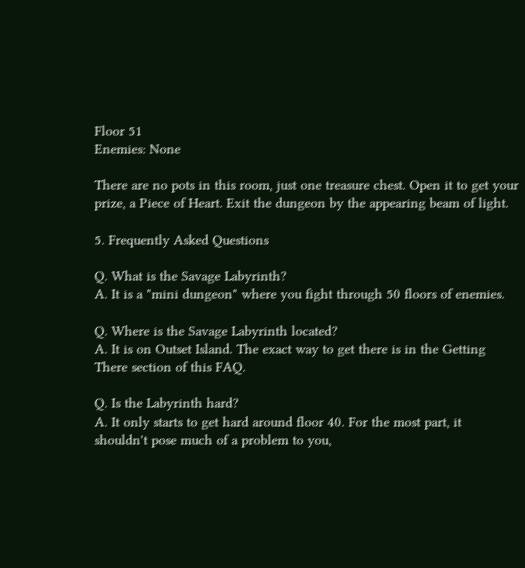Floor 51
Enemies: None

There are no pots in this room, just one treasure chest. Open it to get your
prize, a Piece of Heart. Exit the dungeon by the appearing beam of light.

5. Frequently Asked Questions

Q. What is the Savage Labyrinth?
A. It is a "mini dungeon" where you fight through 50 floors of enemies.

Q. Where is the Savage Labyrinth located?
A. It is on Outset Island. The exact way to get there is in the Getting
There section of this FAQ.

Q. Is the Labyrinth hard?
A. It only starts to get hard around floor 40. For the most part, it
shouldn't pose much of a problem to you,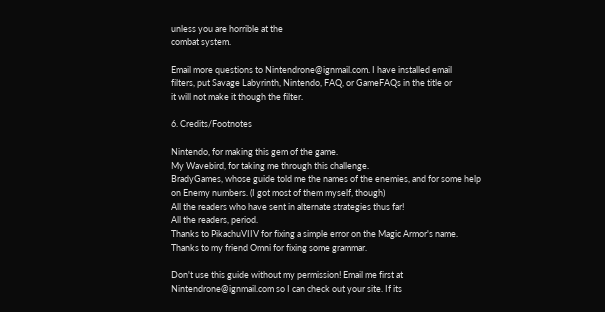unless you are horrible at the
combat system.

Email more questions to Nintendrone@ignmail.com. I have installed email
filters, put Savage Labyrinth, Nintendo, FAQ, or GameFAQs in the title or
it will not make it though the filter.

6. Credits/Footnotes

Nintendo, for making this gem of the game.
My Wavebird, for taking me through this challenge.
BradyGames, whose guide told me the names of the enemies, and for some help
on Enemy numbers. (I got most of them myself, though)
All the readers who have sent in alternate strategies thus far!
All the readers, period.
Thanks to PikachuVIIV for fixing a simple error on the Magic Armor's name.
Thanks to my friend Omni for fixing some grammar.

Don't use this guide without my permission! Email me first at
Nintendrone@ignmail.com so I can check out your site. If its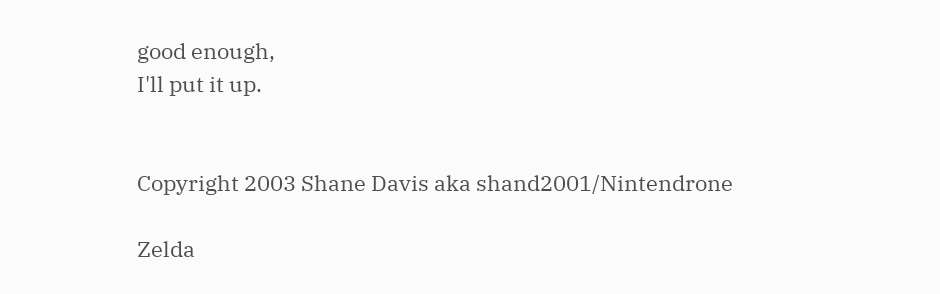good enough,
I'll put it up.


Copyright 2003 Shane Davis aka shand2001/Nintendrone

Zelda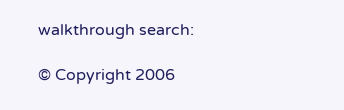walkthrough search:

© Copyright 2006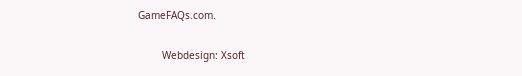GameFAQs.com.

        Webdesign: Xsoft